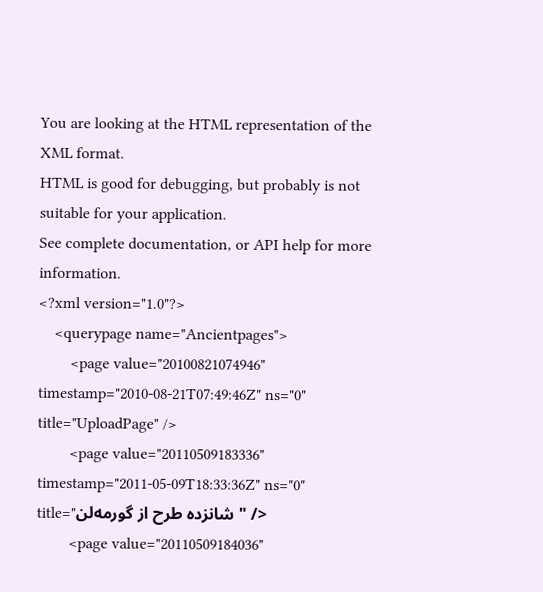You are looking at the HTML representation of the XML format.
HTML is good for debugging, but probably is not suitable for your application.
See complete documentation, or API help for more information.
<?xml version="1.0"?>
    <querypage name="Ancientpages">
        <page value="20100821074946" timestamp="2010-08-21T07:49:46Z" ns="0" title="UploadPage" />
        <page value="20110509183336" timestamp="2011-05-09T18:33:36Z" ns="0" title="شانزده طرح از گورمه‌لن" />
        <page value="20110509184036"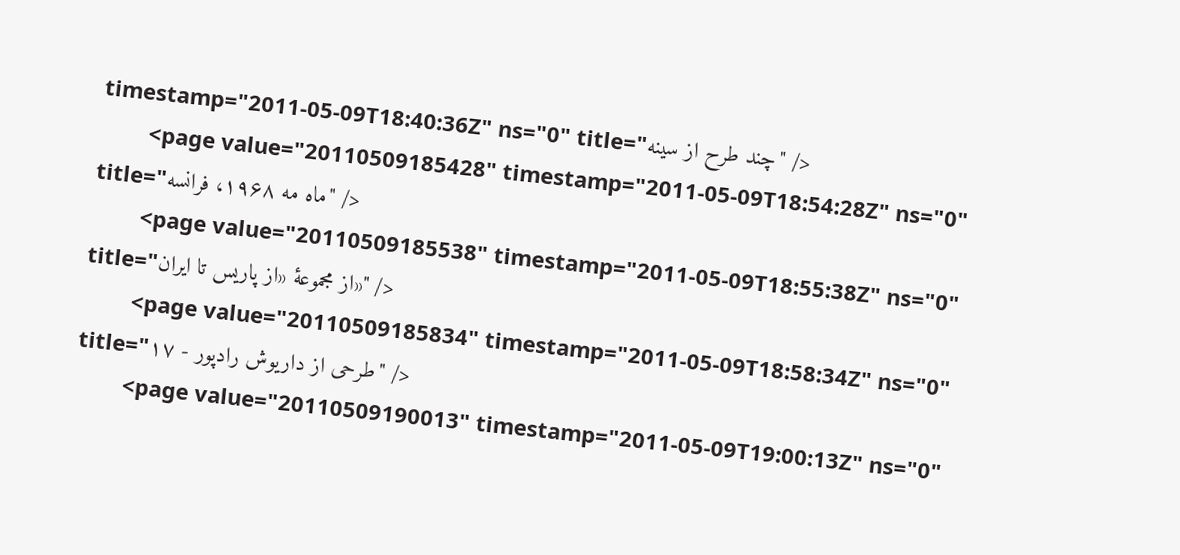timestamp="2011-05-09T18:40:36Z" ns="0" title="چند طرح از سینه" />
        <page value="20110509185428" timestamp="2011-05-09T18:54:28Z" ns="0" title="ماه مه ۱۹۶۸، فرانسه" />
        <page value="20110509185538" timestamp="2011-05-09T18:55:38Z" ns="0" title="از مجموعهٔ «از پاریس تا ایران»" />
        <page value="20110509185834" timestamp="2011-05-09T18:58:34Z" ns="0" title="طرحی از داریوش رادپور - ۱۷" />
        <page value="20110509190013" timestamp="2011-05-09T19:00:13Z" ns="0"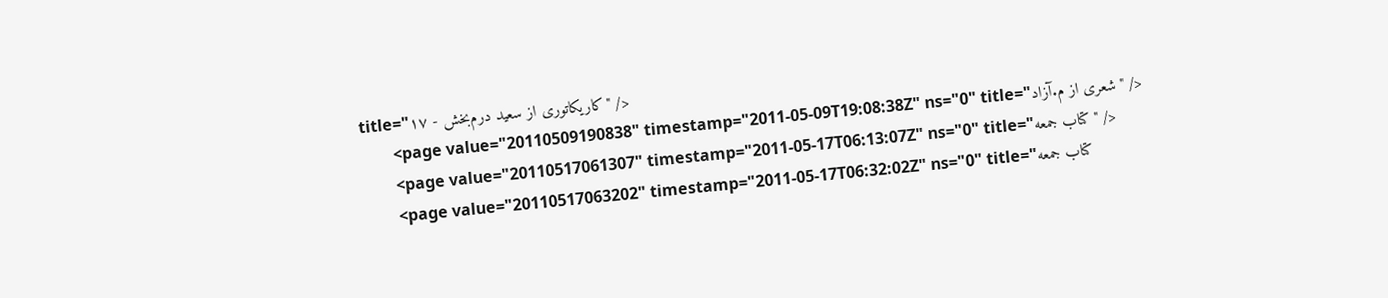title="کاریکاتوری از سعید درم‌بخش - ۱۷" />
        <page value="20110509190838" timestamp="2011-05-09T19:08:38Z" ns="0" title="شعری از م.آزاد" />
        <page value="20110517061307" timestamp="2011-05-17T06:13:07Z" ns="0" title="کتاب جمعه" />
        <page value="20110517063202" timestamp="2011-05-17T06:32:02Z" ns="0" title="کتاب جمعه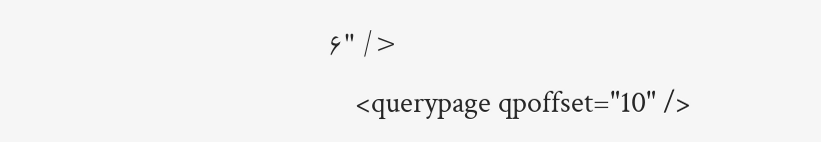۶" />
    <querypage qpoffset="10" />